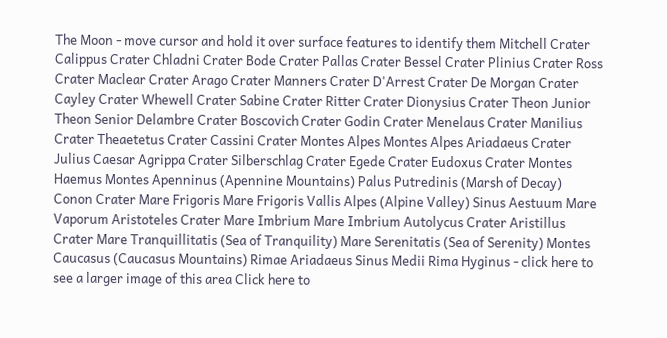The Moon - move cursor and hold it over surface features to identify them Mitchell Crater Calippus Crater Chladni Crater Bode Crater Pallas Crater Bessel Crater Plinius Crater Ross Crater Maclear Crater Arago Crater Manners Crater D'Arrest Crater De Morgan Crater Cayley Crater Whewell Crater Sabine Crater Ritter Crater Dionysius Crater Theon Junior Theon Senior Delambre Crater Boscovich Crater Godin Crater Menelaus Crater Manilius Crater Theaetetus Crater Cassini Crater Montes Alpes Montes Alpes Ariadaeus Crater Julius Caesar Agrippa Crater Silberschlag Crater Egede Crater Eudoxus Crater Montes Haemus Montes Apenninus (Apennine Mountains) Palus Putredinis (Marsh of Decay) Conon Crater Mare Frigoris Mare Frigoris Vallis Alpes (Alpine Valley) Sinus Aestuum Mare Vaporum Aristoteles Crater Mare Imbrium Mare Imbrium Autolycus Crater Aristillus Crater Mare Tranquillitatis (Sea of Tranquility) Mare Serenitatis (Sea of Serenity) Montes Caucasus (Caucasus Mountains) Rimae Ariadaeus Sinus Medii Rima Hyginus - click here to see a larger image of this area Click here to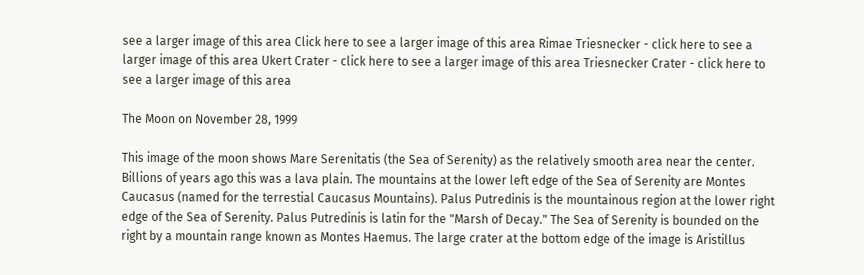see a larger image of this area Click here to see a larger image of this area Rimae Triesnecker - click here to see a larger image of this area Ukert Crater - click here to see a larger image of this area Triesnecker Crater - click here to see a larger image of this area

The Moon on November 28, 1999

This image of the moon shows Mare Serenitatis (the Sea of Serenity) as the relatively smooth area near the center. Billions of years ago this was a lava plain. The mountains at the lower left edge of the Sea of Serenity are Montes Caucasus (named for the terrestial Caucasus Mountains). Palus Putredinis is the mountainous region at the lower right edge of the Sea of Serenity. Palus Putredinis is latin for the "Marsh of Decay." The Sea of Serenity is bounded on the right by a mountain range known as Montes Haemus. The large crater at the bottom edge of the image is Aristillus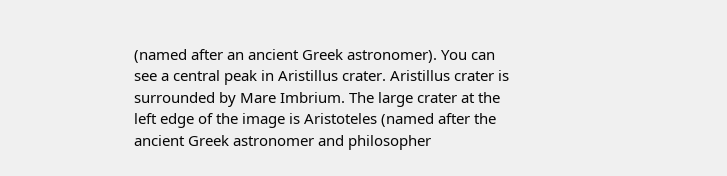(named after an ancient Greek astronomer). You can see a central peak in Aristillus crater. Aristillus crater is surrounded by Mare Imbrium. The large crater at the left edge of the image is Aristoteles (named after the ancient Greek astronomer and philosopher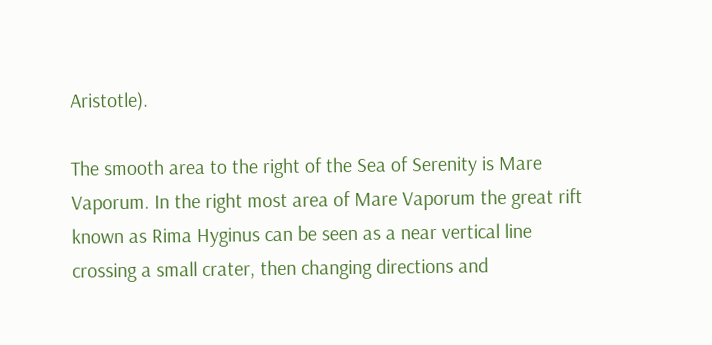Aristotle).

The smooth area to the right of the Sea of Serenity is Mare Vaporum. In the right most area of Mare Vaporum the great rift known as Rima Hyginus can be seen as a near vertical line crossing a small crater, then changing directions and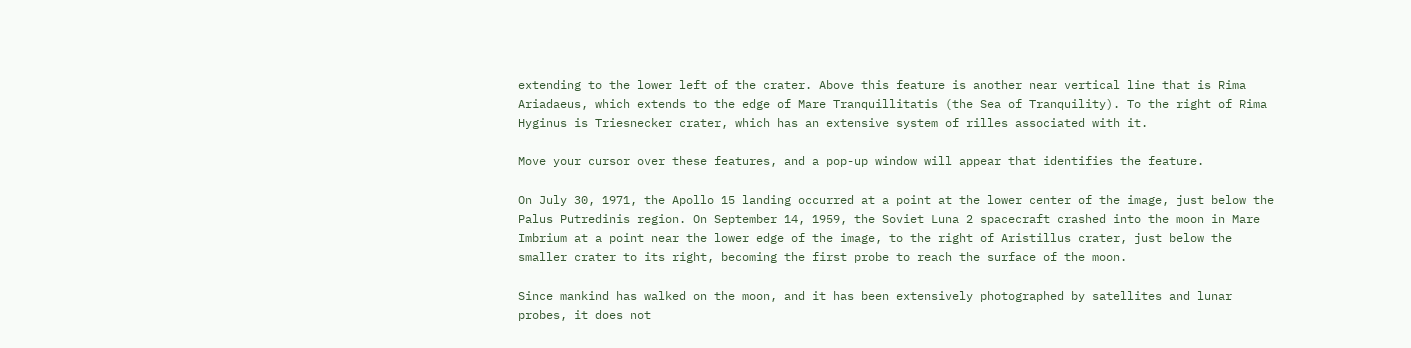extending to the lower left of the crater. Above this feature is another near vertical line that is Rima Ariadaeus, which extends to the edge of Mare Tranquillitatis (the Sea of Tranquility). To the right of Rima Hyginus is Triesnecker crater, which has an extensive system of rilles associated with it.

Move your cursor over these features, and a pop-up window will appear that identifies the feature.

On July 30, 1971, the Apollo 15 landing occurred at a point at the lower center of the image, just below the Palus Putredinis region. On September 14, 1959, the Soviet Luna 2 spacecraft crashed into the moon in Mare Imbrium at a point near the lower edge of the image, to the right of Aristillus crater, just below the smaller crater to its right, becoming the first probe to reach the surface of the moon.

Since mankind has walked on the moon, and it has been extensively photographed by satellites and lunar probes, it does not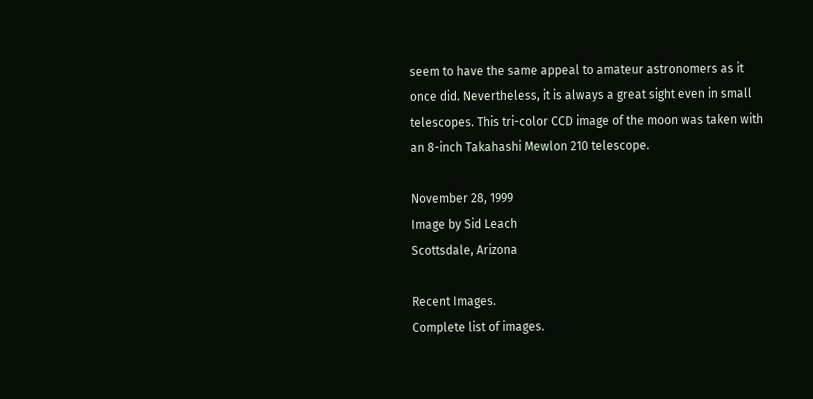seem to have the same appeal to amateur astronomers as it once did. Nevertheless, it is always a great sight even in small telescopes. This tri-color CCD image of the moon was taken with an 8-inch Takahashi Mewlon 210 telescope.

November 28, 1999
Image by Sid Leach
Scottsdale, Arizona

Recent Images.
Complete list of images.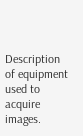Description of equipment used to acquire images.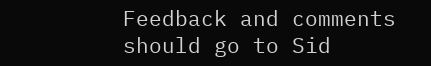Feedback and comments should go to Sid